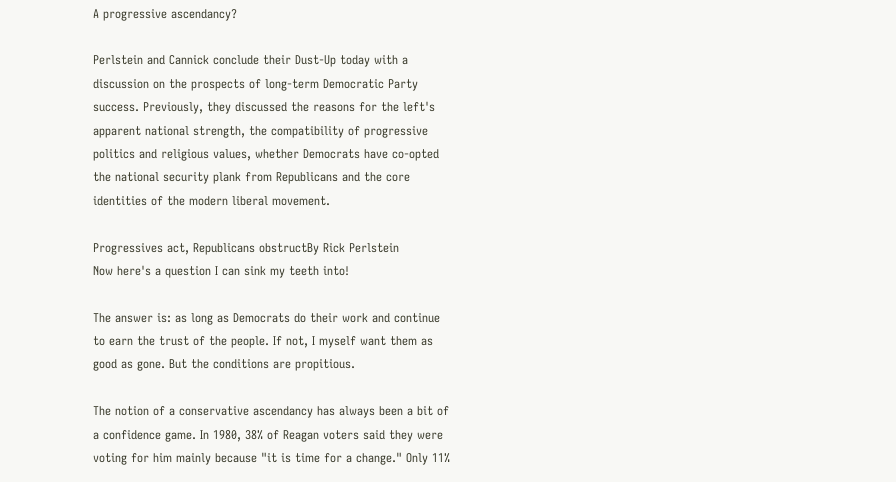A progressive ascendancy?

Perlstein and Cannick conclude their Dust-Up today with a discussion on the prospects of long-term Democratic Party success. Previously, they discussed the reasons for the left's apparent national strength, the compatibility of progressive politics and religious values, whether Democrats have co-opted the national security plank from Republicans and the core identities of the modern liberal movement.

Progressives act, Republicans obstructBy Rick Perlstein
Now here's a question I can sink my teeth into!

The answer is: as long as Democrats do their work and continue to earn the trust of the people. If not, I myself want them as good as gone. But the conditions are propitious.

The notion of a conservative ascendancy has always been a bit of a confidence game. In 1980, 38% of Reagan voters said they were voting for him mainly because "it is time for a change." Only 11%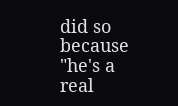did so because "he's a real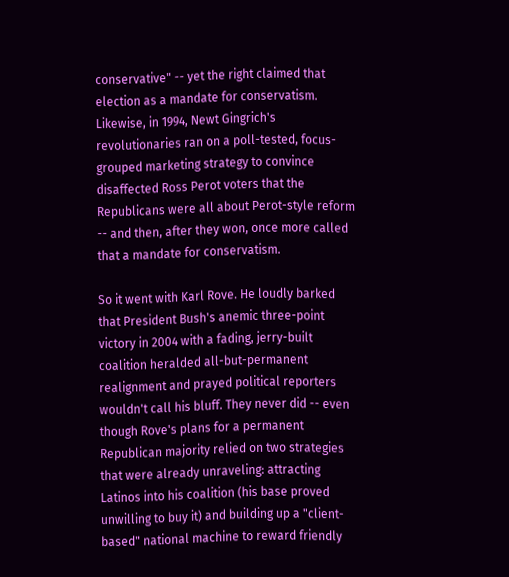conservative" -- yet the right claimed that election as a mandate for conservatism. Likewise, in 1994, Newt Gingrich's revolutionaries ran on a poll-tested, focus-grouped marketing strategy to convince disaffected Ross Perot voters that the Republicans were all about Perot-style reform -- and then, after they won, once more called that a mandate for conservatism.

So it went with Karl Rove. He loudly barked that President Bush's anemic three-point victory in 2004 with a fading, jerry-built coalition heralded all-but-permanent realignment and prayed political reporters wouldn't call his bluff. They never did -- even though Rove's plans for a permanent Republican majority relied on two strategies that were already unraveling: attracting Latinos into his coalition (his base proved unwilling to buy it) and building up a "client-based" national machine to reward friendly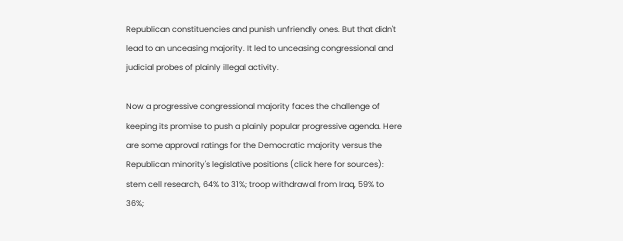Republican constituencies and punish unfriendly ones. But that didn't lead to an unceasing majority. It led to unceasing congressional and judicial probes of plainly illegal activity.

Now a progressive congressional majority faces the challenge of keeping its promise to push a plainly popular progressive agenda. Here are some approval ratings for the Democratic majority versus the Republican minority's legislative positions (click here for sources): stem cell research, 64% to 31%; troop withdrawal from Iraq, 59% to 36%;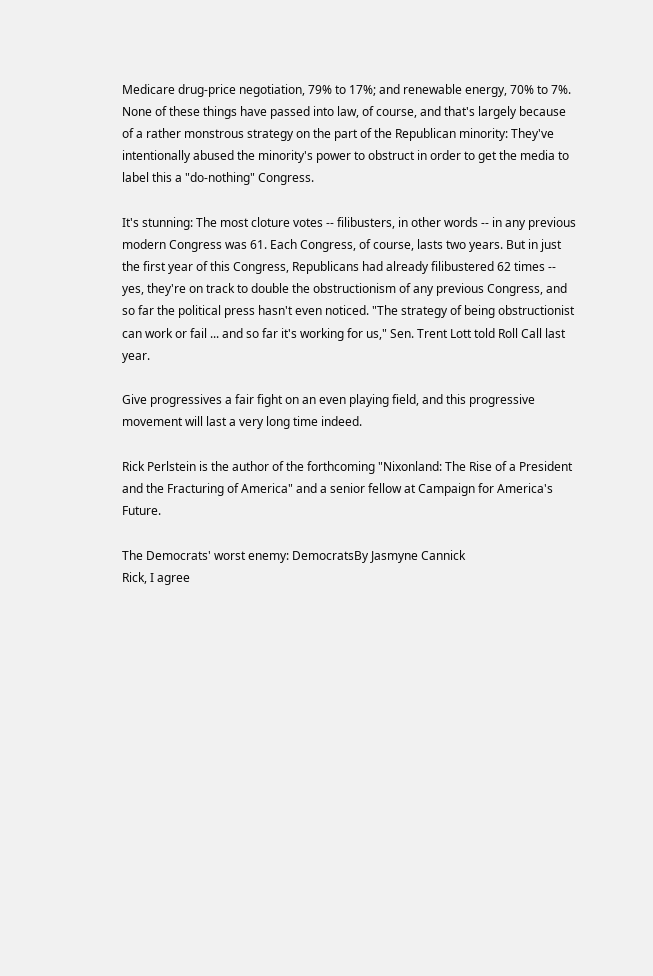Medicare drug-price negotiation, 79% to 17%; and renewable energy, 70% to 7%. None of these things have passed into law, of course, and that's largely because of a rather monstrous strategy on the part of the Republican minority: They've intentionally abused the minority's power to obstruct in order to get the media to label this a "do-nothing" Congress.

It's stunning: The most cloture votes -- filibusters, in other words -- in any previous modern Congress was 61. Each Congress, of course, lasts two years. But in just the first year of this Congress, Republicans had already filibustered 62 times -- yes, they're on track to double the obstructionism of any previous Congress, and so far the political press hasn't even noticed. "The strategy of being obstructionist can work or fail ... and so far it's working for us," Sen. Trent Lott told Roll Call last year.

Give progressives a fair fight on an even playing field, and this progressive movement will last a very long time indeed.

Rick Perlstein is the author of the forthcoming "Nixonland: The Rise of a President and the Fracturing of America" and a senior fellow at Campaign for America's Future.

The Democrats' worst enemy: DemocratsBy Jasmyne Cannick
Rick, I agree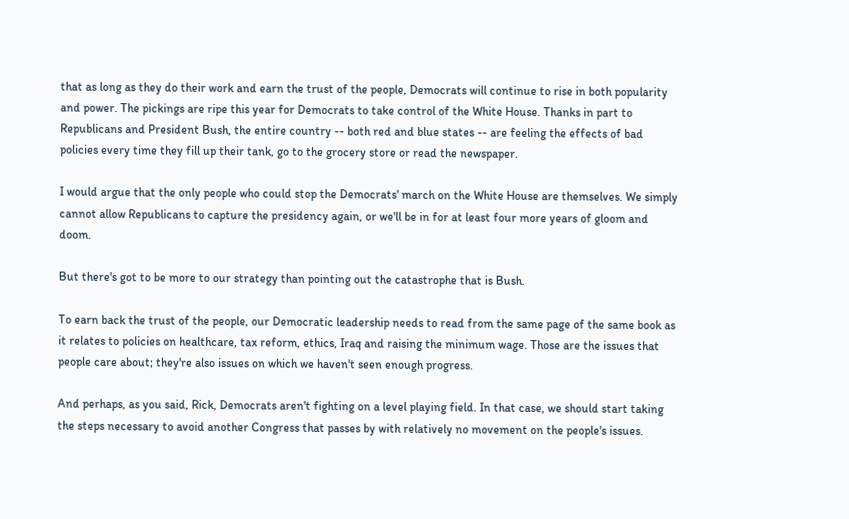that as long as they do their work and earn the trust of the people, Democrats will continue to rise in both popularity and power. The pickings are ripe this year for Democrats to take control of the White House. Thanks in part to Republicans and President Bush, the entire country -- both red and blue states -- are feeling the effects of bad policies every time they fill up their tank, go to the grocery store or read the newspaper.

I would argue that the only people who could stop the Democrats' march on the White House are themselves. We simply cannot allow Republicans to capture the presidency again, or we'll be in for at least four more years of gloom and doom.

But there's got to be more to our strategy than pointing out the catastrophe that is Bush.

To earn back the trust of the people, our Democratic leadership needs to read from the same page of the same book as it relates to policies on healthcare, tax reform, ethics, Iraq and raising the minimum wage. Those are the issues that people care about; they're also issues on which we haven't seen enough progress.

And perhaps, as you said, Rick, Democrats aren't fighting on a level playing field. In that case, we should start taking the steps necessary to avoid another Congress that passes by with relatively no movement on the people's issues.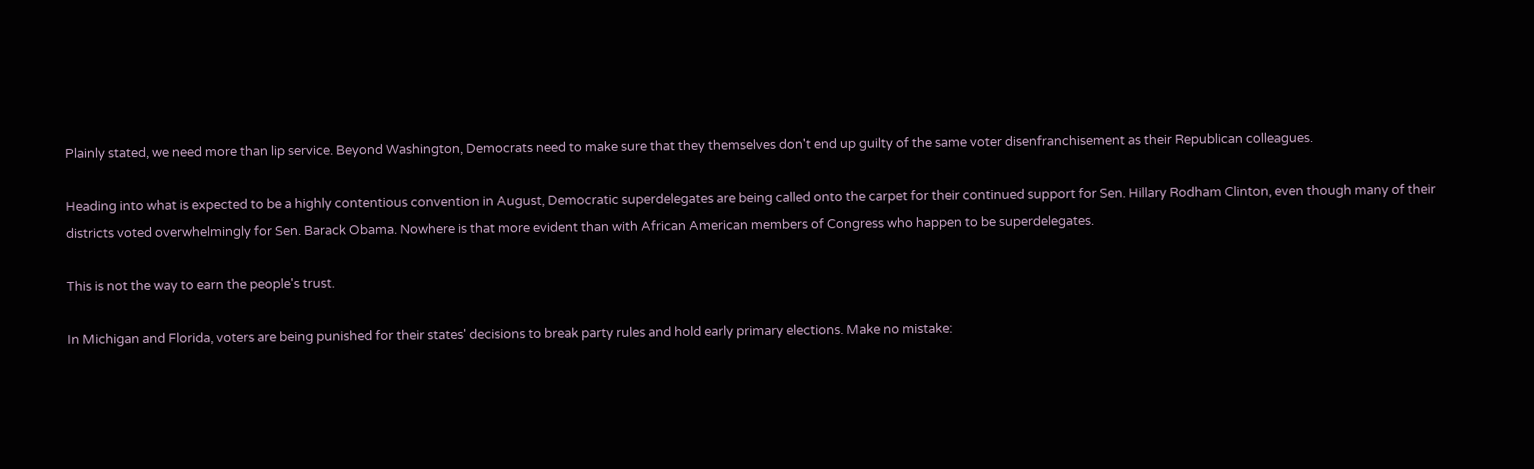Plainly stated, we need more than lip service. Beyond Washington, Democrats need to make sure that they themselves don't end up guilty of the same voter disenfranchisement as their Republican colleagues.

Heading into what is expected to be a highly contentious convention in August, Democratic superdelegates are being called onto the carpet for their continued support for Sen. Hillary Rodham Clinton, even though many of their districts voted overwhelmingly for Sen. Barack Obama. Nowhere is that more evident than with African American members of Congress who happen to be superdelegates.

This is not the way to earn the people's trust.

In Michigan and Florida, voters are being punished for their states' decisions to break party rules and hold early primary elections. Make no mistake: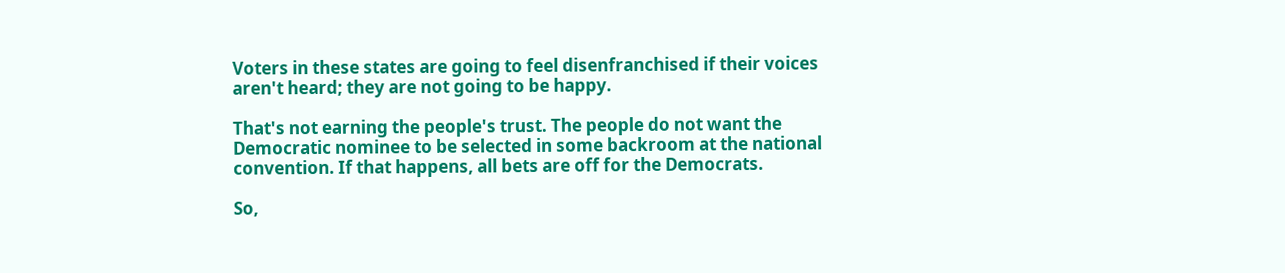Voters in these states are going to feel disenfranchised if their voices aren't heard; they are not going to be happy.

That's not earning the people's trust. The people do not want the Democratic nominee to be selected in some backroom at the national convention. If that happens, all bets are off for the Democrats.

So,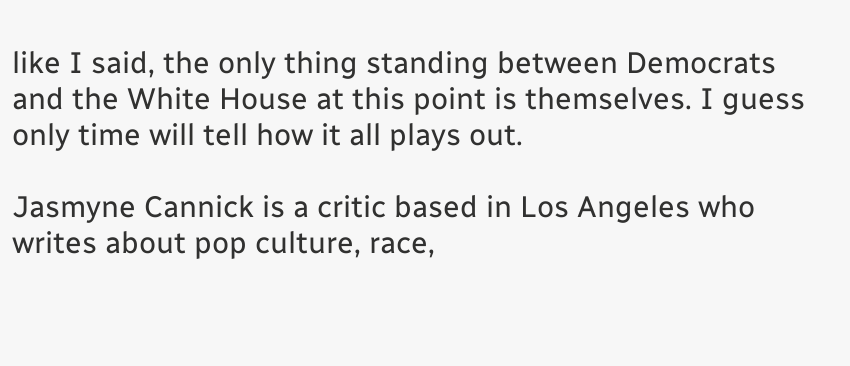like I said, the only thing standing between Democrats and the White House at this point is themselves. I guess only time will tell how it all plays out.

Jasmyne Cannick is a critic based in Los Angeles who writes about pop culture, race,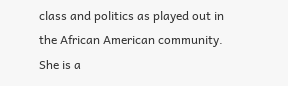class and politics as played out in the African American community. She is a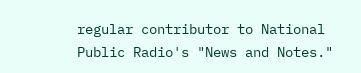regular contributor to National Public Radio's "News and Notes."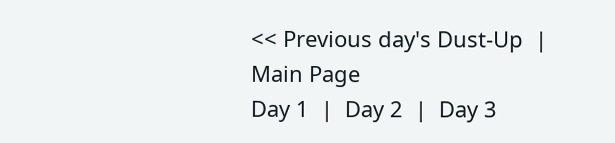<< Previous day's Dust-Up  |  Main Page
Day 1  |  Day 2  |  Day 3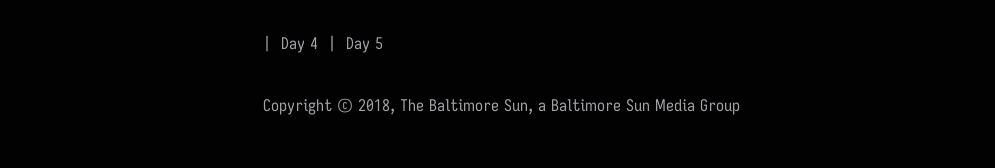|  Day 4  |  Day 5

Copyright © 2018, The Baltimore Sun, a Baltimore Sun Media Group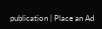publication | Place an Ad